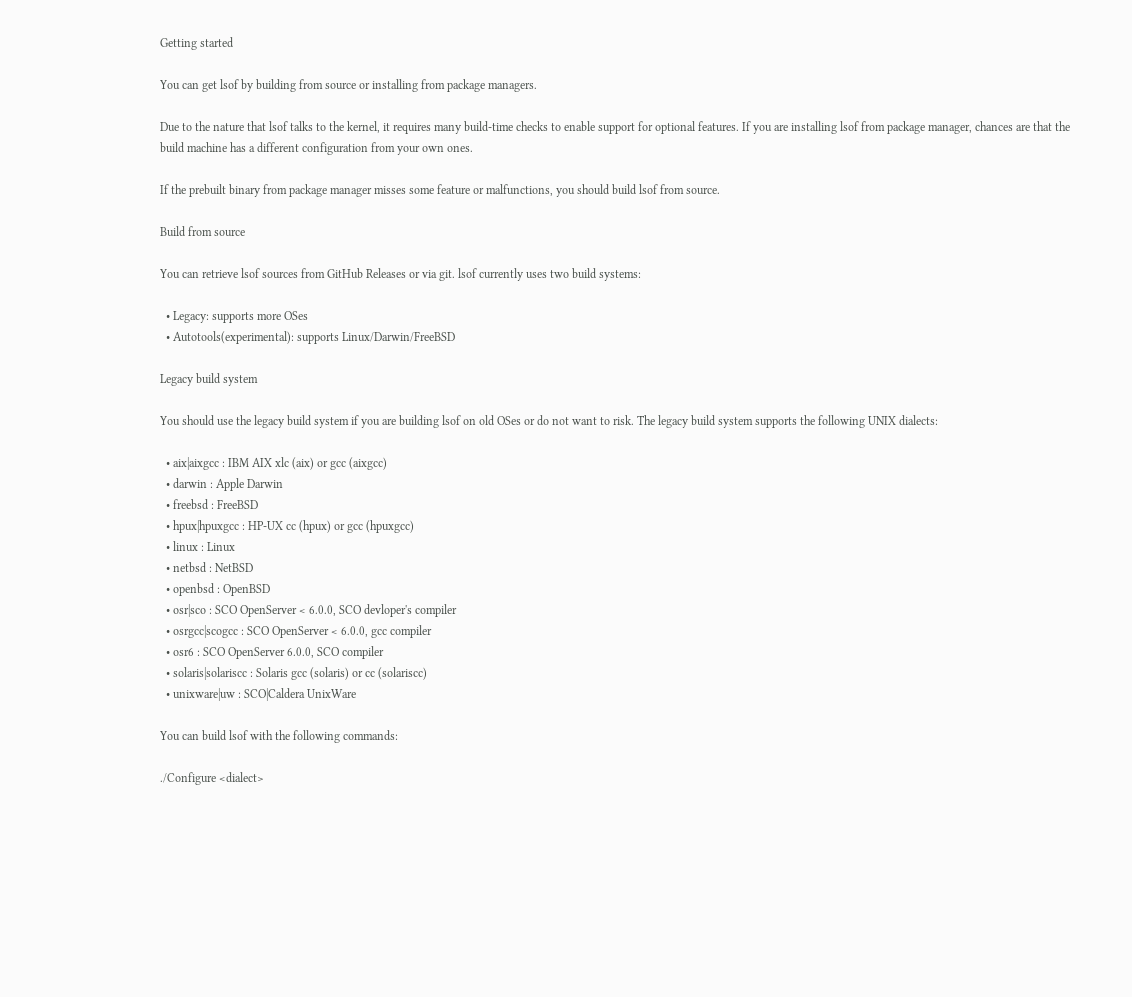Getting started

You can get lsof by building from source or installing from package managers.

Due to the nature that lsof talks to the kernel, it requires many build-time checks to enable support for optional features. If you are installing lsof from package manager, chances are that the build machine has a different configuration from your own ones.

If the prebuilt binary from package manager misses some feature or malfunctions, you should build lsof from source.

Build from source

You can retrieve lsof sources from GitHub Releases or via git. lsof currently uses two build systems:

  • Legacy: supports more OSes
  • Autotools(experimental): supports Linux/Darwin/FreeBSD

Legacy build system

You should use the legacy build system if you are building lsof on old OSes or do not want to risk. The legacy build system supports the following UNIX dialects:

  • aix|aixgcc : IBM AIX xlc (aix) or gcc (aixgcc)
  • darwin : Apple Darwin
  • freebsd : FreeBSD
  • hpux|hpuxgcc : HP-UX cc (hpux) or gcc (hpuxgcc)
  • linux : Linux
  • netbsd : NetBSD
  • openbsd : OpenBSD
  • osr|sco : SCO OpenServer < 6.0.0, SCO devloper's compiler
  • osrgcc|scogcc : SCO OpenServer < 6.0.0, gcc compiler
  • osr6 : SCO OpenServer 6.0.0, SCO compiler
  • solaris|solariscc : Solaris gcc (solaris) or cc (solariscc)
  • unixware|uw : SCO|Caldera UnixWare

You can build lsof with the following commands:

./Configure <dialect>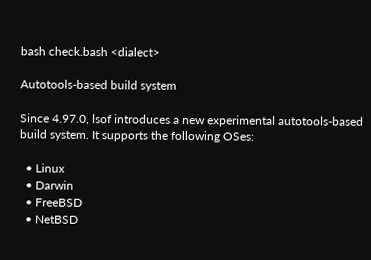bash check.bash <dialect>

Autotools-based build system

Since 4.97.0, lsof introduces a new experimental autotools-based build system. It supports the following OSes:

  • Linux
  • Darwin
  • FreeBSD
  • NetBSD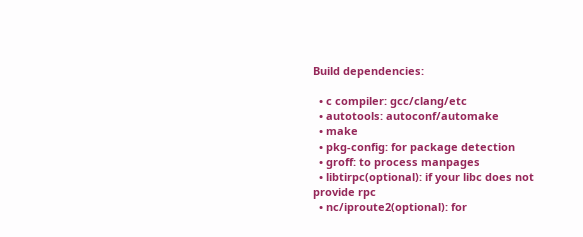Build dependencies:

  • c compiler: gcc/clang/etc
  • autotools: autoconf/automake
  • make
  • pkg-config: for package detection
  • groff: to process manpages
  • libtirpc(optional): if your libc does not provide rpc
  • nc/iproute2(optional): for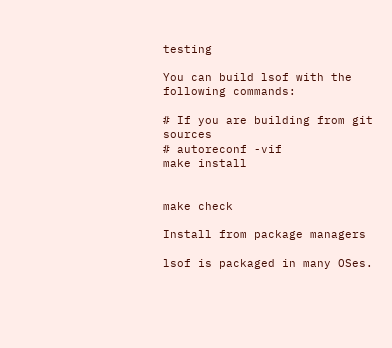testing

You can build lsof with the following commands:

# If you are building from git sources
# autoreconf -vif
make install


make check

Install from package managers

lsof is packaged in many OSes.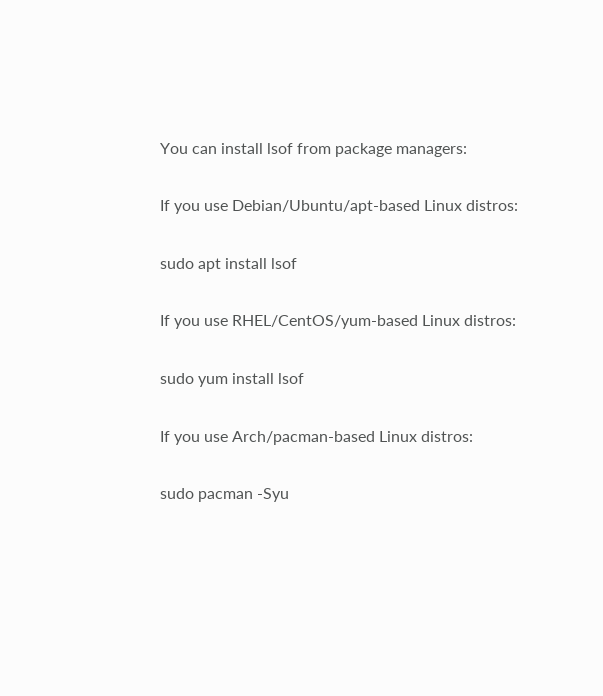You can install lsof from package managers:

If you use Debian/Ubuntu/apt-based Linux distros:

sudo apt install lsof

If you use RHEL/CentOS/yum-based Linux distros:

sudo yum install lsof

If you use Arch/pacman-based Linux distros:

sudo pacman -Syu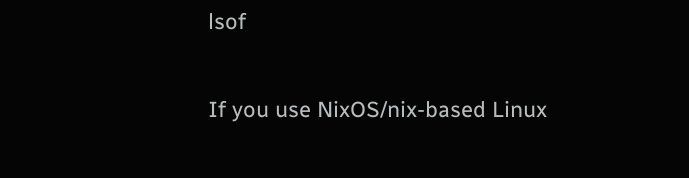lsof

If you use NixOS/nix-based Linux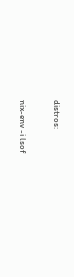distros:

nix-env -i lsof